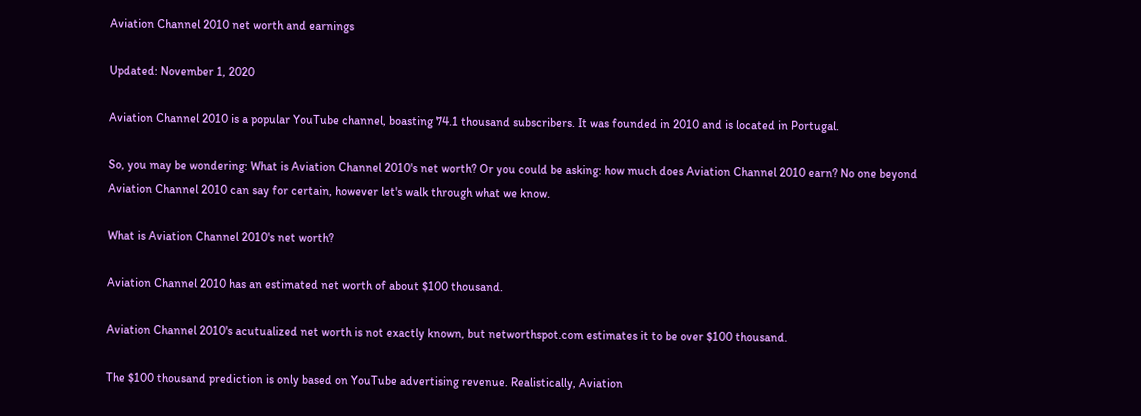Aviation Channel 2010 net worth and earnings

Updated: November 1, 2020

Aviation Channel 2010 is a popular YouTube channel, boasting 74.1 thousand subscribers. It was founded in 2010 and is located in Portugal.

So, you may be wondering: What is Aviation Channel 2010's net worth? Or you could be asking: how much does Aviation Channel 2010 earn? No one beyond Aviation Channel 2010 can say for certain, however let's walk through what we know.

What is Aviation Channel 2010's net worth?

Aviation Channel 2010 has an estimated net worth of about $100 thousand.

Aviation Channel 2010's acutualized net worth is not exactly known, but networthspot.com estimates it to be over $100 thousand.

The $100 thousand prediction is only based on YouTube advertising revenue. Realistically, Aviation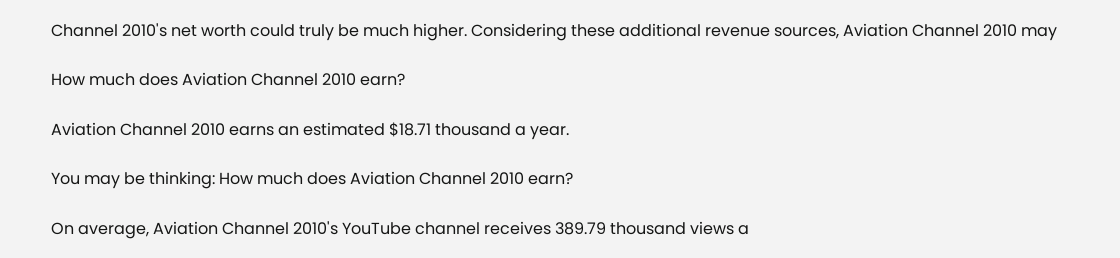Channel 2010's net worth could truly be much higher. Considering these additional revenue sources, Aviation Channel 2010 may

How much does Aviation Channel 2010 earn?

Aviation Channel 2010 earns an estimated $18.71 thousand a year.

You may be thinking: How much does Aviation Channel 2010 earn?

On average, Aviation Channel 2010's YouTube channel receives 389.79 thousand views a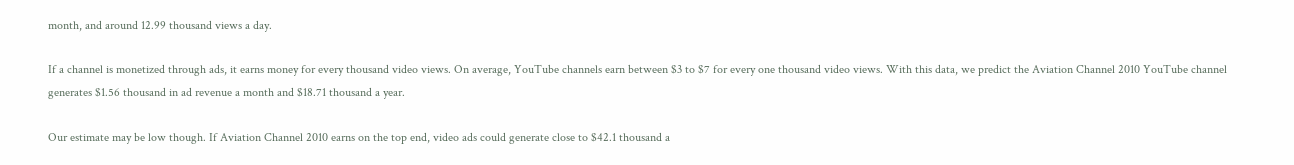month, and around 12.99 thousand views a day.

If a channel is monetized through ads, it earns money for every thousand video views. On average, YouTube channels earn between $3 to $7 for every one thousand video views. With this data, we predict the Aviation Channel 2010 YouTube channel generates $1.56 thousand in ad revenue a month and $18.71 thousand a year.

Our estimate may be low though. If Aviation Channel 2010 earns on the top end, video ads could generate close to $42.1 thousand a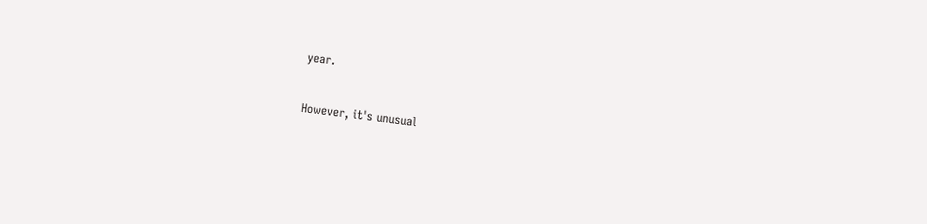year.

However, it's unusual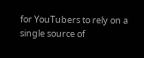for YouTubers to rely on a single source of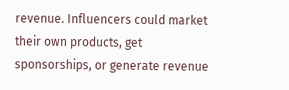revenue. Influencers could market their own products, get sponsorships, or generate revenue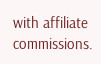with affiliate commissions.